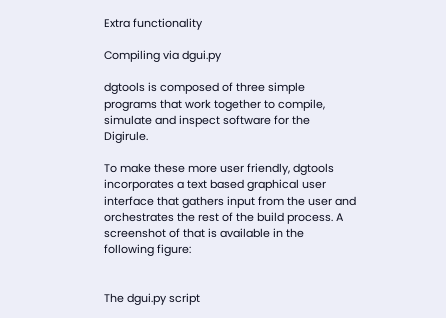Extra functionality

Compiling via dgui.py

dgtools is composed of three simple programs that work together to compile, simulate and inspect software for the Digirule.

To make these more user friendly, dgtools incorporates a text based graphical user interface that gathers input from the user and orchestrates the rest of the build process. A screenshot of that is available in the following figure:


The dgui.py script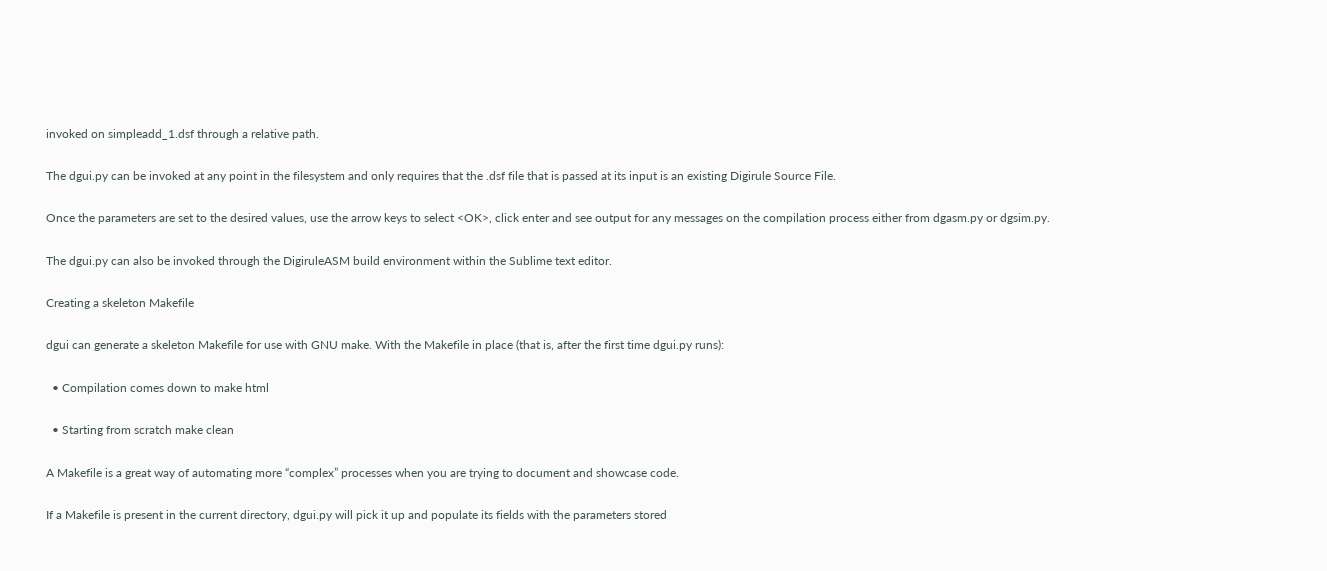invoked on simpleadd_1.dsf through a relative path.

The dgui.py can be invoked at any point in the filesystem and only requires that the .dsf file that is passed at its input is an existing Digirule Source File.

Once the parameters are set to the desired values, use the arrow keys to select <OK>, click enter and see output for any messages on the compilation process either from dgasm.py or dgsim.py.

The dgui.py can also be invoked through the DigiruleASM build environment within the Sublime text editor.

Creating a skeleton Makefile

dgui can generate a skeleton Makefile for use with GNU make. With the Makefile in place (that is, after the first time dgui.py runs):

  • Compilation comes down to make html

  • Starting from scratch make clean

A Makefile is a great way of automating more “complex” processes when you are trying to document and showcase code.

If a Makefile is present in the current directory, dgui.py will pick it up and populate its fields with the parameters stored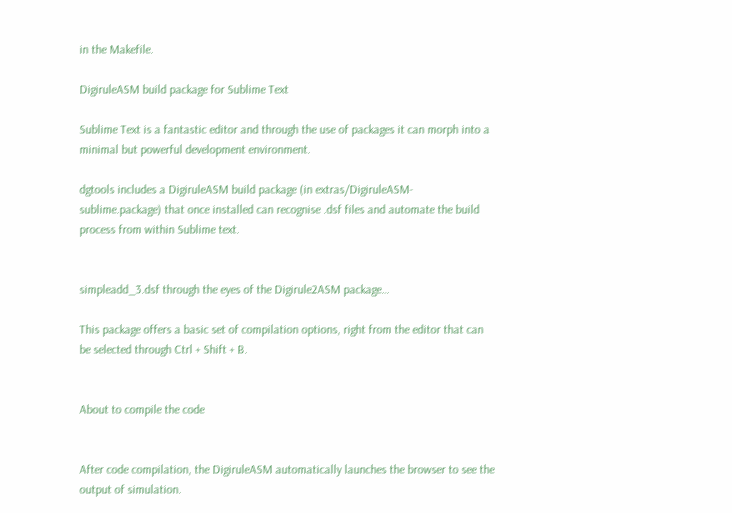in the Makefile.

DigiruleASM build package for Sublime Text

Sublime Text is a fantastic editor and through the use of packages it can morph into a minimal but powerful development environment.

dgtools includes a DigiruleASM build package (in extras/DigiruleASM-sublime.package) that once installed can recognise .dsf files and automate the build process from within Sublime text.


simpleadd_3.dsf through the eyes of the Digirule2ASM package…

This package offers a basic set of compilation options, right from the editor that can be selected through Ctrl + Shift + B.


About to compile the code


After code compilation, the DigiruleASM automatically launches the browser to see the output of simulation.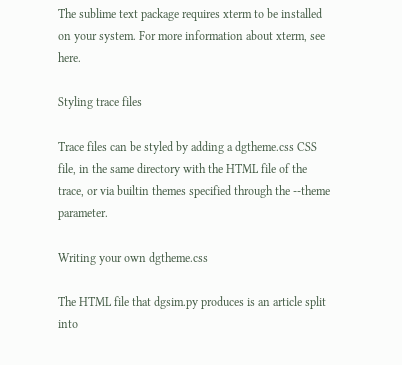The sublime text package requires xterm to be installed on your system. For more information about xterm, see here.

Styling trace files

Trace files can be styled by adding a dgtheme.css CSS file, in the same directory with the HTML file of the trace, or via builtin themes specified through the --theme parameter.

Writing your own dgtheme.css

The HTML file that dgsim.py produces is an article split into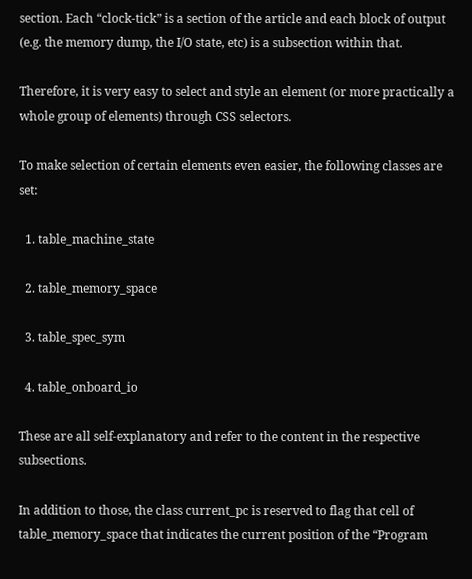section. Each “clock-tick” is a section of the article and each block of output (e.g. the memory dump, the I/O state, etc) is a subsection within that.

Therefore, it is very easy to select and style an element (or more practically a whole group of elements) through CSS selectors.

To make selection of certain elements even easier, the following classes are set:

  1. table_machine_state

  2. table_memory_space

  3. table_spec_sym

  4. table_onboard_io

These are all self-explanatory and refer to the content in the respective subsections.

In addition to those, the class current_pc is reserved to flag that cell of table_memory_space that indicates the current position of the “Program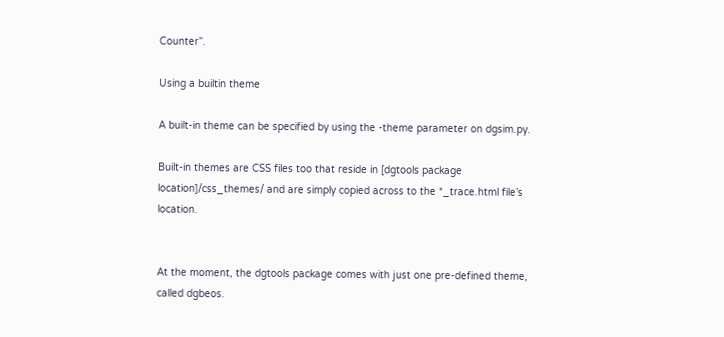Counter”.

Using a builtin theme

A built-in theme can be specified by using the -theme parameter on dgsim.py.

Built-in themes are CSS files too that reside in [dgtools package location]/css_themes/ and are simply copied across to the *_trace.html file’s location.


At the moment, the dgtools package comes with just one pre-defined theme, called dgbeos.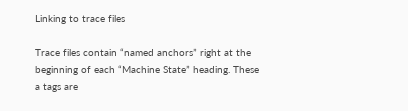Linking to trace files

Trace files contain “named anchors” right at the beginning of each “Machine State” heading. These a tags are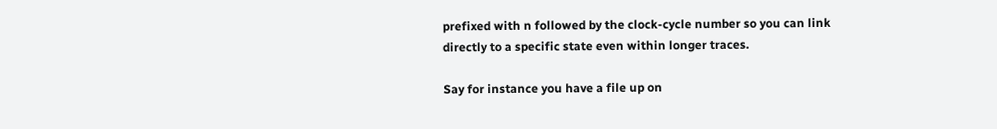prefixed with n followed by the clock-cycle number so you can link directly to a specific state even within longer traces.

Say for instance you have a file up on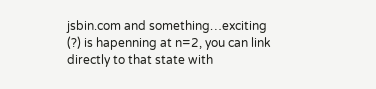jsbin.com and something…exciting (?) is hapenning at n=2, you can link directly to that state with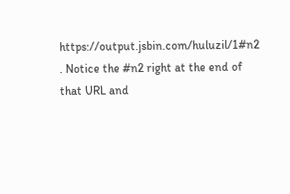https://output.jsbin.com/huluzil/1#n2 . Notice the #n2 right at the end of that URL and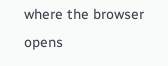where the browser opens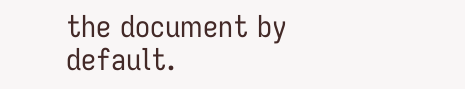the document by default.